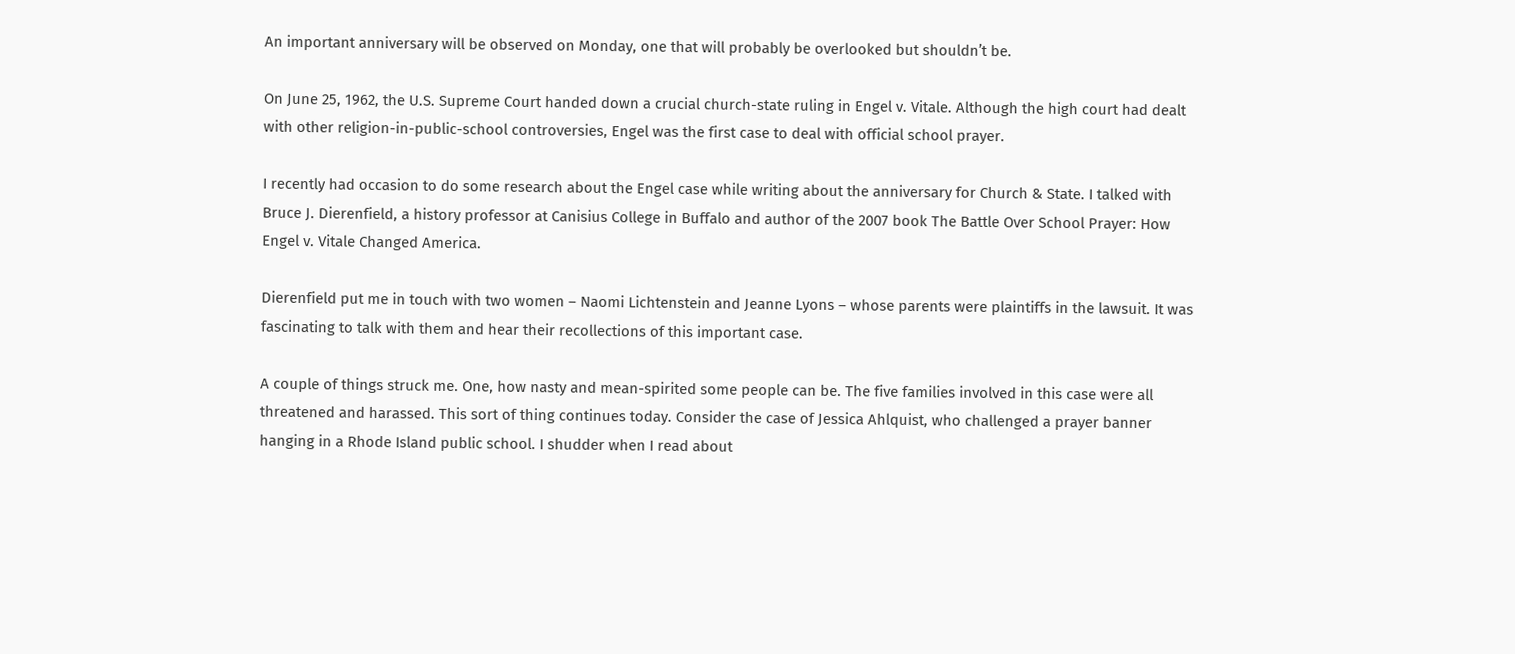An important anniversary will be observed on Monday, one that will probably be overlooked but shouldn’t be.

On June 25, 1962, the U.S. Supreme Court handed down a crucial church-state ruling in Engel v. Vitale. Although the high court had dealt with other religion-in-public-school controversies, Engel was the first case to deal with official school prayer.

I recently had occasion to do some research about the Engel case while writing about the anniversary for Church & State. I talked with Bruce J. Dierenfield, a history professor at Canisius College in Buffalo and author of the 2007 book The Battle Over School Prayer: How Engel v. Vitale Changed America.

Dierenfield put me in touch with two women – Naomi Lichtenstein and Jeanne Lyons – whose parents were plaintiffs in the lawsuit. It was fascinating to talk with them and hear their recollections of this important case.

A couple of things struck me. One, how nasty and mean-spirited some people can be. The five families involved in this case were all threatened and harassed. This sort of thing continues today. Consider the case of Jessica Ahlquist, who challenged a prayer banner hanging in a Rhode Island public school. I shudder when I read about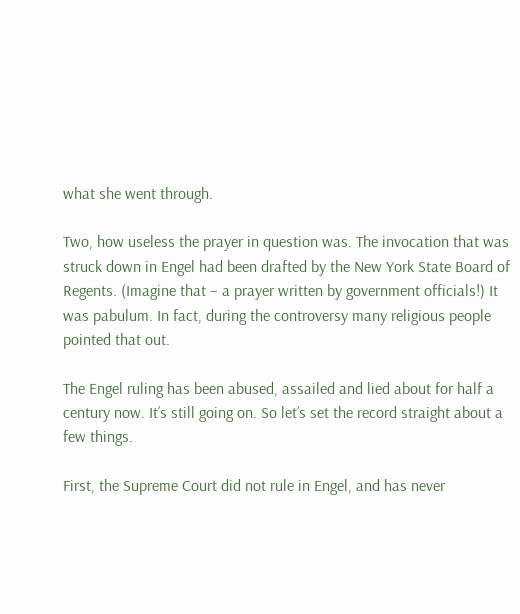what she went through.

Two, how useless the prayer in question was. The invocation that was struck down in Engel had been drafted by the New York State Board of Regents. (Imagine that – a prayer written by government officials!) It was pabulum. In fact, during the controversy many religious people pointed that out.

The Engel ruling has been abused, assailed and lied about for half a century now. It’s still going on. So let’s set the record straight about a few things.

First, the Supreme Court did not rule in Engel, and has never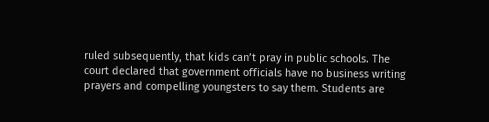ruled subsequently, that kids can’t pray in public schools. The court declared that government officials have no business writing prayers and compelling youngsters to say them. Students are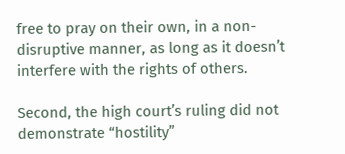free to pray on their own, in a non-disruptive manner, as long as it doesn’t interfere with the rights of others.

Second, the high court’s ruling did not demonstrate “hostility”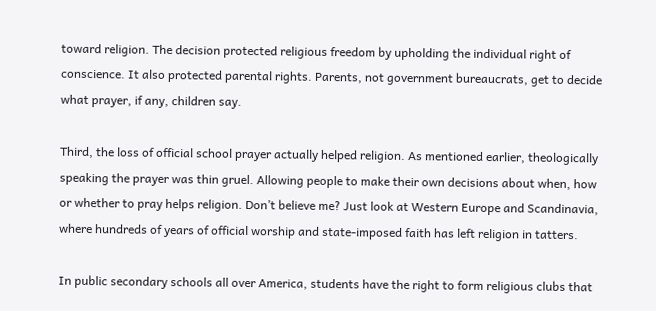toward religion. The decision protected religious freedom by upholding the individual right of conscience. It also protected parental rights. Parents, not government bureaucrats, get to decide what prayer, if any, children say.

Third, the loss of official school prayer actually helped religion. As mentioned earlier, theologically speaking the prayer was thin gruel. Allowing people to make their own decisions about when, how or whether to pray helps religion. Don’t believe me? Just look at Western Europe and Scandinavia, where hundreds of years of official worship and state-imposed faith has left religion in tatters.

In public secondary schools all over America, students have the right to form religious clubs that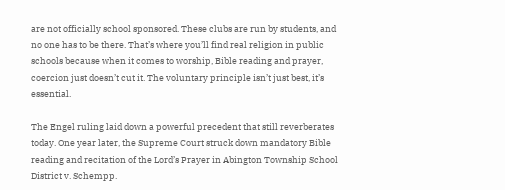are not officially school sponsored. These clubs are run by students, and no one has to be there. That’s where you’ll find real religion in public schools because when it comes to worship, Bible reading and prayer, coercion just doesn’t cut it. The voluntary principle isn’t just best, it’s essential.

The Engel ruling laid down a powerful precedent that still reverberates today. One year later, the Supreme Court struck down mandatory Bible reading and recitation of the Lord’s Prayer in Abington Township School District v. Schempp.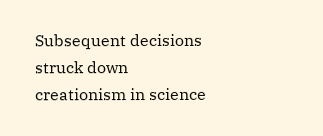Subsequent decisions struck down creationism in science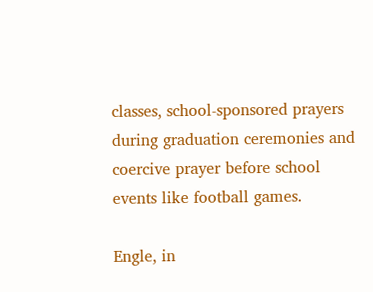classes, school-sponsored prayers during graduation ceremonies and coercive prayer before school events like football games.

Engle, in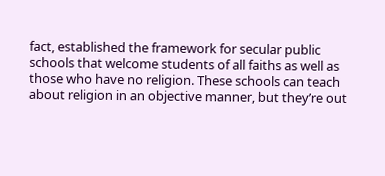fact, established the framework for secular public schools that welcome students of all faiths as well as those who have no religion. These schools can teach about religion in an objective manner, but they’re out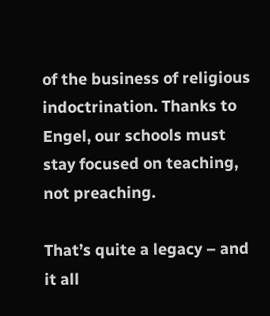of the business of religious indoctrination. Thanks to Engel, our schools must stay focused on teaching, not preaching.

That’s quite a legacy – and it all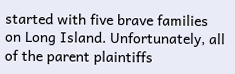started with five brave families on Long Island. Unfortunately, all of the parent plaintiffs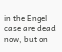in the Engel case are dead now, but on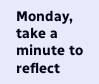Monday, take a minute to reflect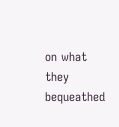on what they bequeathed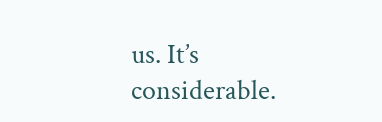us. It’s considerable.